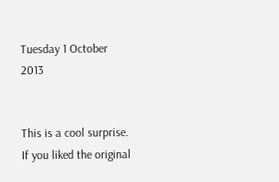Tuesday 1 October 2013


This is a cool surprise. If you liked the original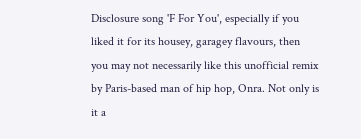Disclosure song 'F For You', especially if you liked it for its housey, garagey flavours, then you may not necessarily like this unofficial remix by Paris-based man of hip hop, Onra. Not only is it a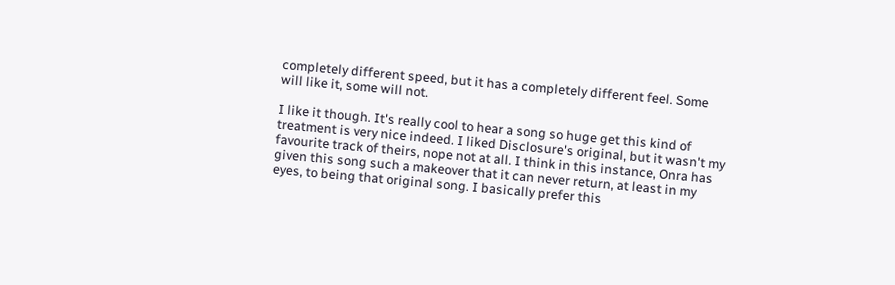completely different speed, but it has a completely different feel. Some will like it, some will not.

I like it though. It's really cool to hear a song so huge get this kind of treatment is very nice indeed. I liked Disclosure's original, but it wasn't my favourite track of theirs, nope not at all. I think in this instance, Onra has given this song such a makeover that it can never return, at least in my eyes, to being that original song. I basically prefer this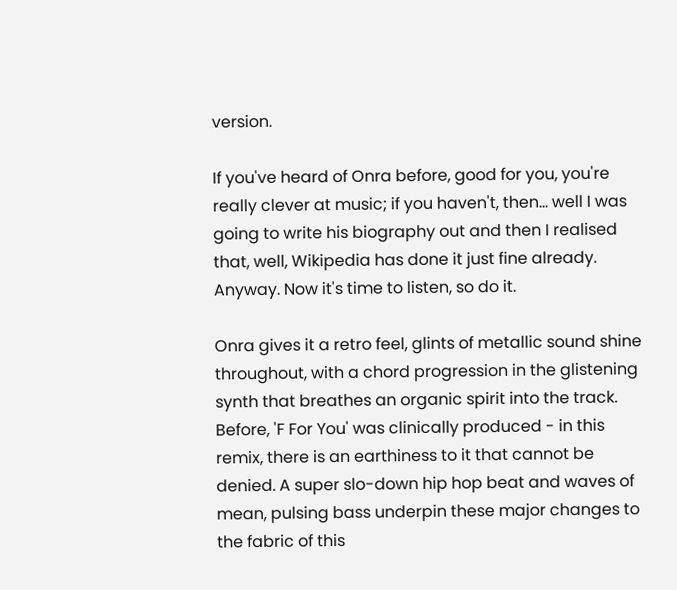version.

If you've heard of Onra before, good for you, you're really clever at music; if you haven't, then... well I was going to write his biography out and then I realised that, well, Wikipedia has done it just fine already. Anyway. Now it's time to listen, so do it.

Onra gives it a retro feel, glints of metallic sound shine throughout, with a chord progression in the glistening synth that breathes an organic spirit into the track. Before, 'F For You' was clinically produced - in this remix, there is an earthiness to it that cannot be denied. A super slo-down hip hop beat and waves of mean, pulsing bass underpin these major changes to the fabric of this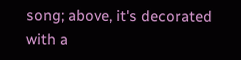song; above, it's decorated with a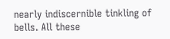nearly indiscernible tinkling of bells. All these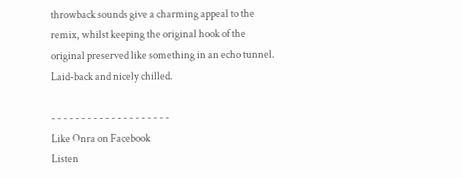throwback sounds give a charming appeal to the remix, whilst keeping the original hook of the original preserved like something in an echo tunnel. Laid-back and nicely chilled.

- - - - - - - - - - - - - - - - - - - -
Like Onra on Facebook
Listen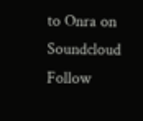to Onra on Soundcloud
Follow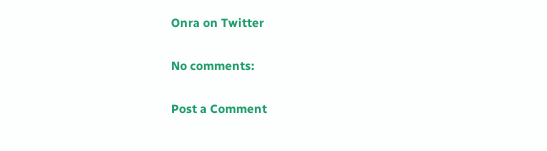Onra on Twitter

No comments:

Post a Comment